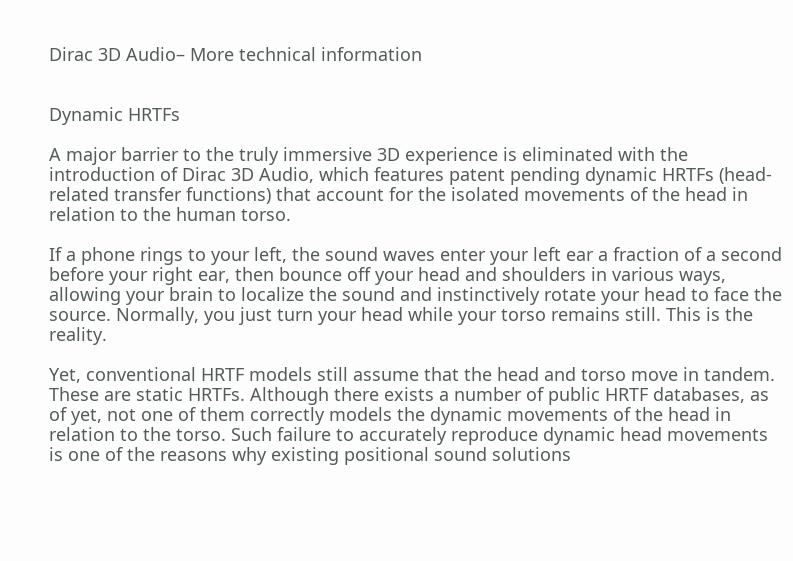Dirac 3D Audio– More technical information


Dynamic HRTFs

A major barrier to the truly immersive 3D experience is eliminated with the introduction of Dirac 3D Audio, which features patent pending dynamic HRTFs (head-related transfer functions) that account for the isolated movements of the head in relation to the human torso.

If a phone rings to your left, the sound waves enter your left ear a fraction of a second before your right ear, then bounce off your head and shoulders in various ways, allowing your brain to localize the sound and instinctively rotate your head to face the source. Normally, you just turn your head while your torso remains still. This is the reality.

Yet, conventional HRTF models still assume that the head and torso move in tandem. These are static HRTFs. Although there exists a number of public HRTF databases, as of yet, not one of them correctly models the dynamic movements of the head in relation to the torso. Such failure to accurately reproduce dynamic head movements is one of the reasons why existing positional sound solutions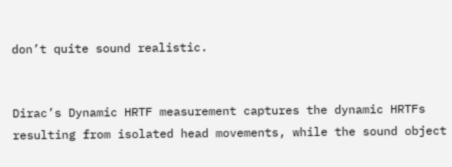don’t quite sound realistic.


Dirac’s Dynamic HRTF measurement captures the dynamic HRTFs resulting from isolated head movements, while the sound object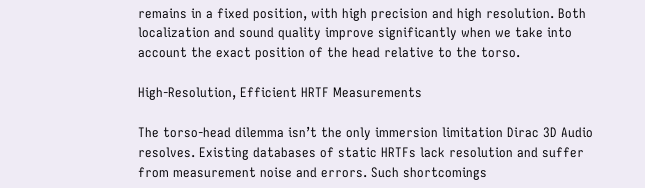remains in a fixed position, with high precision and high resolution. Both localization and sound quality improve significantly when we take into account the exact position of the head relative to the torso.

High-Resolution, Efficient HRTF Measurements

The torso-head dilemma isn’t the only immersion limitation Dirac 3D Audio resolves. Existing databases of static HRTFs lack resolution and suffer from measurement noise and errors. Such shortcomings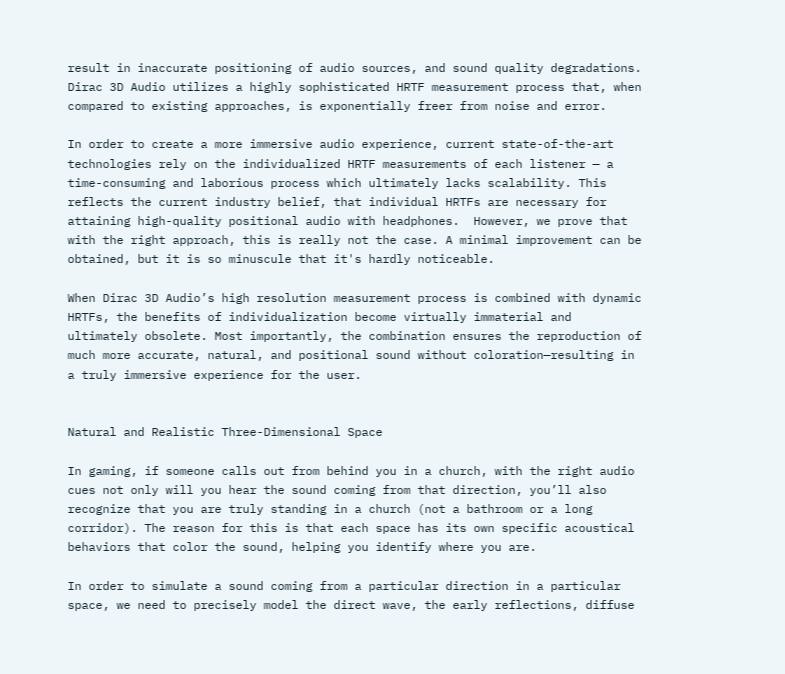result in inaccurate positioning of audio sources, and sound quality degradations. Dirac 3D Audio utilizes a highly sophisticated HRTF measurement process that, when compared to existing approaches, is exponentially freer from noise and error.

In order to create a more immersive audio experience, current state-of-the-art technologies rely on the individualized HRTF measurements of each listener — a time-consuming and laborious process which ultimately lacks scalability. This reflects the current industry belief, that individual HRTFs are necessary for attaining high-quality positional audio with headphones.  However, we prove that with the right approach, this is really not the case. A minimal improvement can be obtained, but it is so minuscule that it's hardly noticeable.

When Dirac 3D Audio’s high resolution measurement process is combined with dynamic HRTFs, the benefits of individualization become virtually immaterial and ultimately obsolete. Most importantly, the combination ensures the reproduction of much more accurate, natural, and positional sound without coloration—resulting in a truly immersive experience for the user.


Natural and Realistic Three-Dimensional Space

In gaming, if someone calls out from behind you in a church, with the right audio cues not only will you hear the sound coming from that direction, you’ll also recognize that you are truly standing in a church (not a bathroom or a long corridor). The reason for this is that each space has its own specific acoustical behaviors that color the sound, helping you identify where you are.

In order to simulate a sound coming from a particular direction in a particular space, we need to precisely model the direct wave, the early reflections, diffuse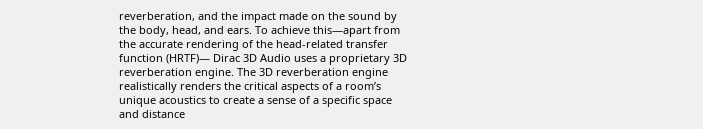reverberation, and the impact made on the sound by the body, head, and ears. To achieve this—apart from the accurate rendering of the head-related transfer function (HRTF)— Dirac 3D Audio uses a proprietary 3D reverberation engine. The 3D reverberation engine realistically renders the critical aspects of a room’s unique acoustics to create a sense of a specific space and distance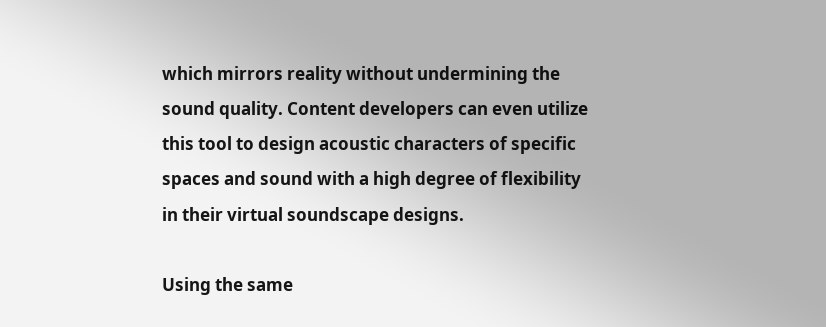which mirrors reality without undermining the sound quality. Content developers can even utilize this tool to design acoustic characters of specific spaces and sound with a high degree of flexibility in their virtual soundscape designs.

Using the same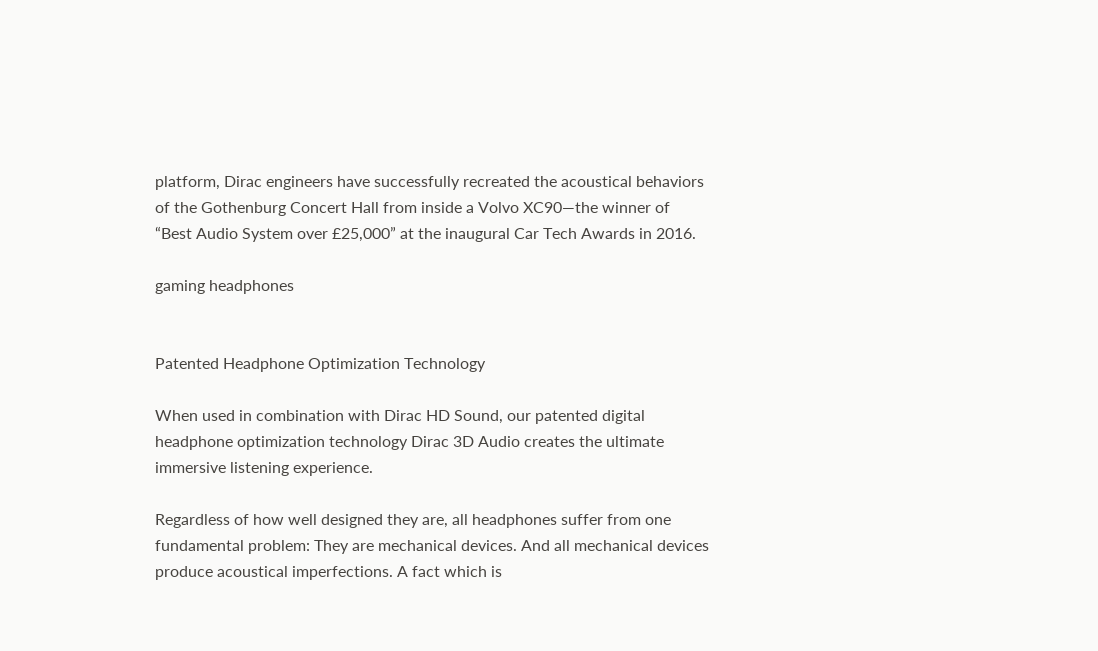platform, Dirac engineers have successfully recreated the acoustical behaviors of the Gothenburg Concert Hall from inside a Volvo XC90—the winner of “Best Audio System over £25,000” at the inaugural Car Tech Awards in 2016.

gaming headphones


Patented Headphone Optimization Technology

When used in combination with Dirac HD Sound, our patented digital headphone optimization technology Dirac 3D Audio creates the ultimate immersive listening experience.

Regardless of how well designed they are, all headphones suffer from one fundamental problem: They are mechanical devices. And all mechanical devices produce acoustical imperfections. A fact which is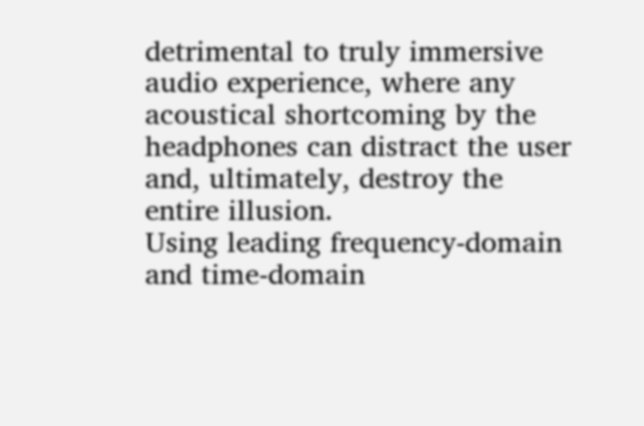detrimental to truly immersive audio experience, where any acoustical shortcoming by the headphones can distract the user and, ultimately, destroy the entire illusion.
Using leading frequency-domain and time-domain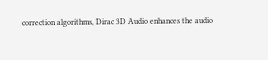correction algorithms, Dirac 3D Audio enhances the audio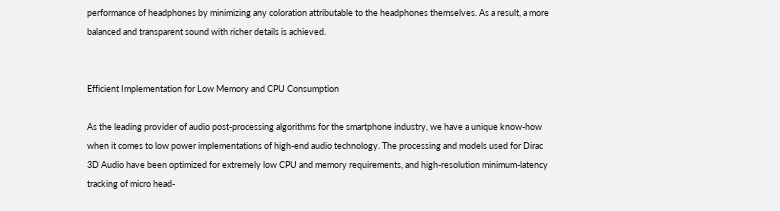performance of headphones by minimizing any coloration attributable to the headphones themselves. As a result, a more balanced and transparent sound with richer details is achieved.


Efficient Implementation for Low Memory and CPU Consumption

As the leading provider of audio post-processing algorithms for the smartphone industry, we have a unique know-how when it comes to low power implementations of high-end audio technology. The processing and models used for Dirac 3D Audio have been optimized for extremely low CPU and memory requirements, and high-resolution minimum-latency tracking of micro head-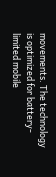movements. The technology is optimized for battery-limited mobile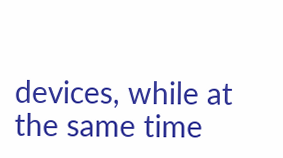devices, while at the same time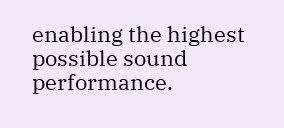enabling the highest possible sound performance.